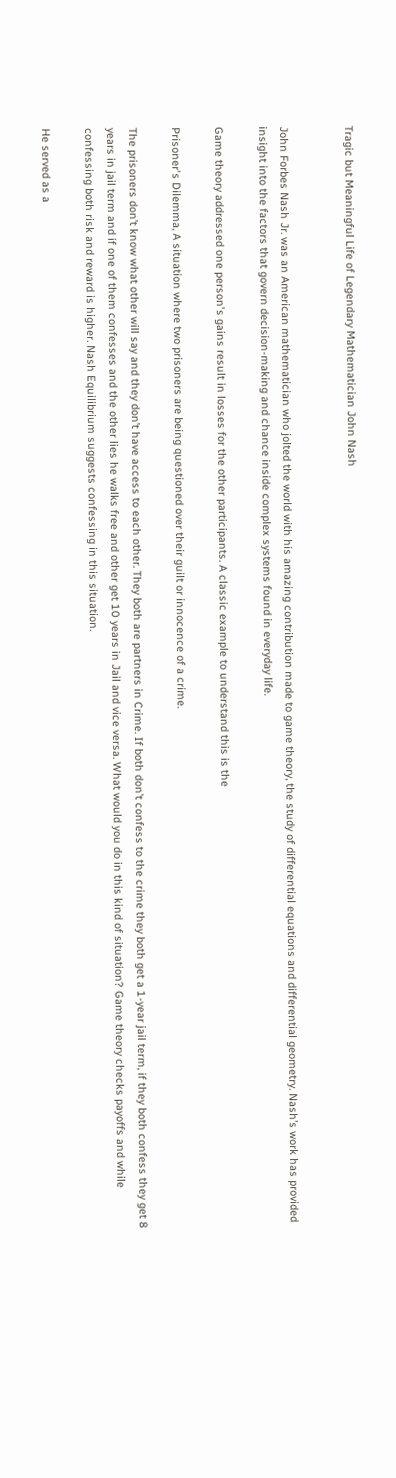Tragic but Meaningful Life of Legendary Mathematician John Nash


John Forbes Nash Jr. was an American mathematician who jolted the world with his amazing contribution made to game theory, the study of differential equations and differential geometry. Nash’s work has provided insight into the factors that govern decision-making and chance inside complex systems found in everyday life.

Game theory addressed one person's gains result in losses for the other participants. A classic example to understand this is the

Prisoner's Dilemma, A situation where two prisoners are being questioned over their guilt or innocence of a crime.

The prisoners don’t know what other will say and they don’t have access to each other. They both are partners in Crime. If both don’t confess to the crime they both get a 1-year jail term, if they both confess they get 8 years in jail term and if one of them confesses and the other lies he walks free and other get 10 years in Jail and vice versa. What would you do in this kind of situation? Game theory checks payoffs and while confessing both risk and reward is higher. Nash Equilibrium suggests confessing in this situation.

He served as a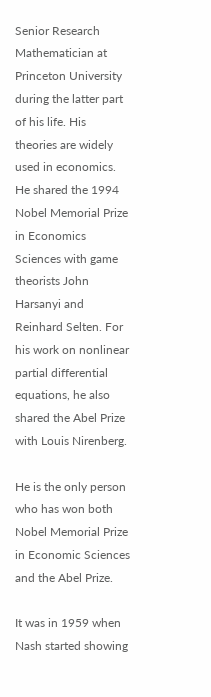Senior Research Mathematician at Princeton University during the latter part of his life. His theories are widely used in economics. He shared the 1994 Nobel Memorial Prize in Economics Sciences with game theorists John Harsanyi and Reinhard Selten. For his work on nonlinear partial differential equations, he also shared the Abel Prize with Louis Nirenberg.

He is the only person who has won both Nobel Memorial Prize in Economic Sciences and the Abel Prize.

It was in 1959 when Nash started showing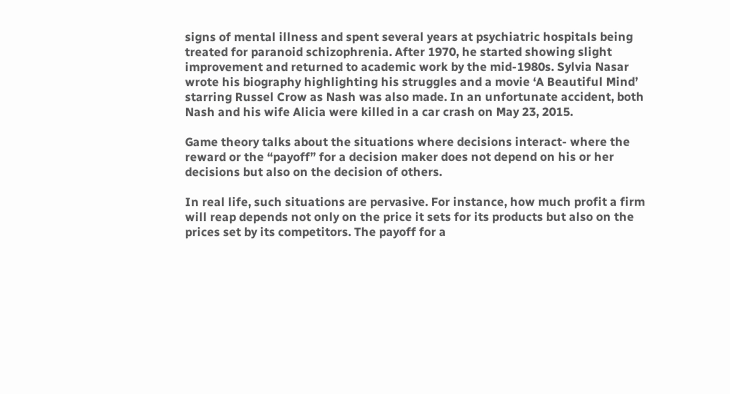signs of mental illness and spent several years at psychiatric hospitals being treated for paranoid schizophrenia. After 1970, he started showing slight improvement and returned to academic work by the mid-1980s. Sylvia Nasar wrote his biography highlighting his struggles and a movie ‘A Beautiful Mind’ starring Russel Crow as Nash was also made. In an unfortunate accident, both Nash and his wife Alicia were killed in a car crash on May 23, 2015.

Game theory talks about the situations where decisions interact- where the reward or the “payoff” for a decision maker does not depend on his or her decisions but also on the decision of others.

In real life, such situations are pervasive. For instance, how much profit a firm will reap depends not only on the price it sets for its products but also on the prices set by its competitors. The payoff for a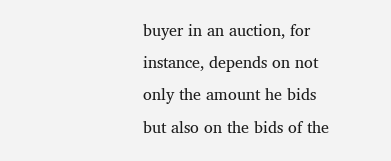buyer in an auction, for instance, depends on not only the amount he bids but also on the bids of the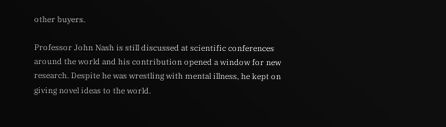other buyers.

Professor John Nash is still discussed at scientific conferences around the world and his contribution opened a window for new research. Despite he was wrestling with mental illness, he kept on giving novel ideas to the world.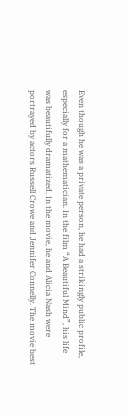Even though he was a private person, he had a strikingly public profile, especially for a mathematician. In the film “A Beautiful Mind”, his life was beautifully dramatized. In the movie, he and Alicia Nash were portrayed by actors Russell Crowe and Jennifer Connelly. The movie best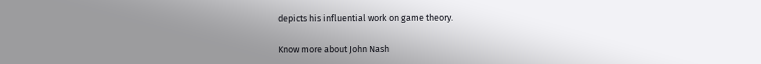depicts his influential work on game theory.

Know more about John Nash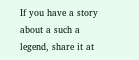If you have a story about a such a legend, share it at